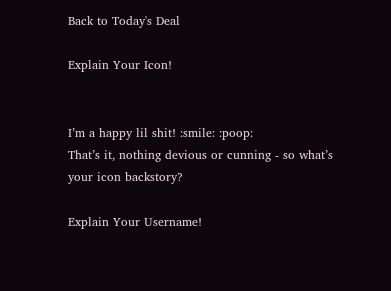Back to Today's Deal

Explain Your Icon!


I’m a happy lil shit! :smile: :poop:
That’s it, nothing devious or cunning - so what’s your icon backstory?

Explain Your Username!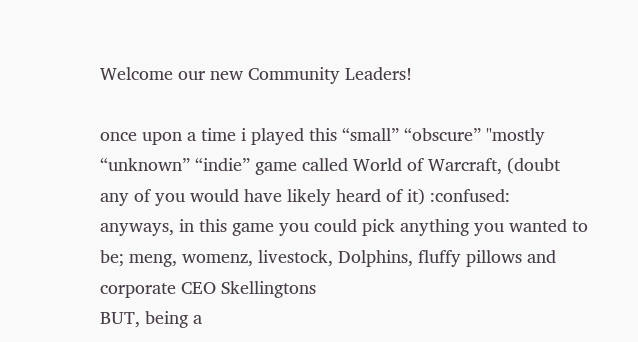Welcome our new Community Leaders!

once upon a time i played this “small” “obscure” "mostly “unknown” “indie” game called World of Warcraft, (doubt any of you would have likely heard of it) :confused:
anyways, in this game you could pick anything you wanted to be; meng, womenz, livestock, Dolphins, fluffy pillows and corporate CEO Skellingtons
BUT, being a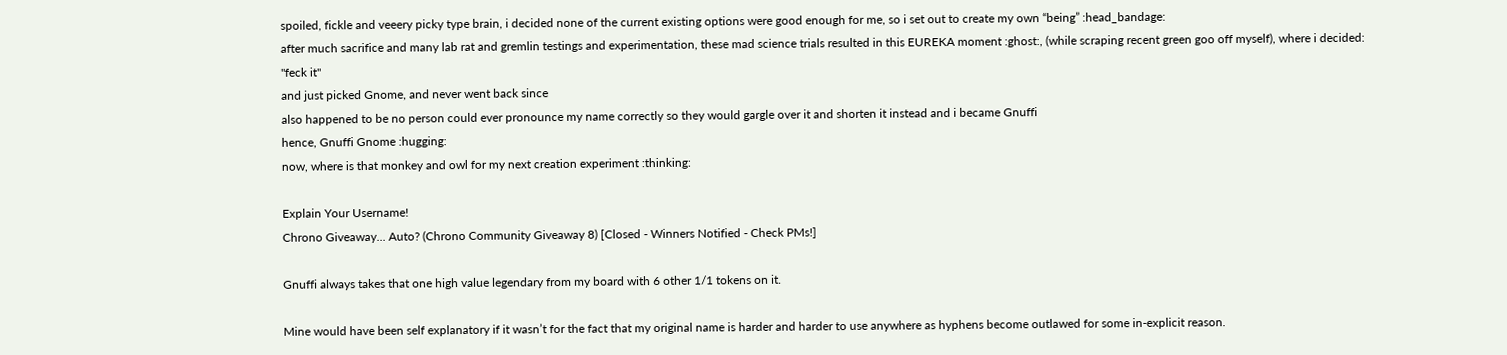spoiled, fickle and veeery picky type brain, i decided none of the current existing options were good enough for me, so i set out to create my own “being” :head_bandage:
after much sacrifice and many lab rat and gremlin testings and experimentation, these mad science trials resulted in this EUREKA moment :ghost:, (while scraping recent green goo off myself), where i decided:
"feck it"
and just picked Gnome, and never went back since
also happened to be no person could ever pronounce my name correctly so they would gargle over it and shorten it instead and i became Gnuffi
hence, Gnuffi Gnome :hugging:
now, where is that monkey and owl for my next creation experiment :thinking:

Explain Your Username!
Chrono Giveaway... Auto? (Chrono Community Giveaway 8) [Closed - Winners Notified - Check PMs!]

Gnuffi always takes that one high value legendary from my board with 6 other 1/1 tokens on it.

Mine would have been self explanatory if it wasn’t for the fact that my original name is harder and harder to use anywhere as hyphens become outlawed for some in-explicit reason.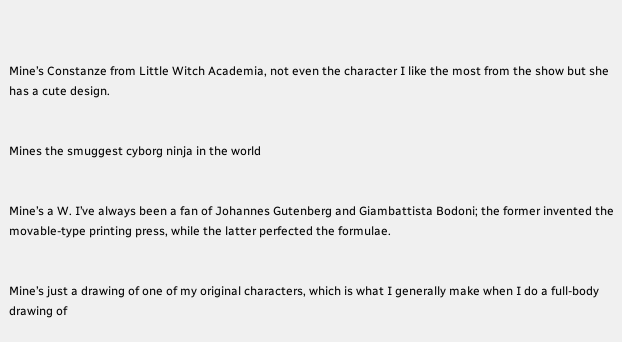Mine’s Constanze from Little Witch Academia, not even the character I like the most from the show but she has a cute design.


Mines the smuggest cyborg ninja in the world


Mine’s a W. I’ve always been a fan of Johannes Gutenberg and Giambattista Bodoni; the former invented the movable-type printing press, while the latter perfected the formulae.


Mine’s just a drawing of one of my original characters, which is what I generally make when I do a full-body drawing of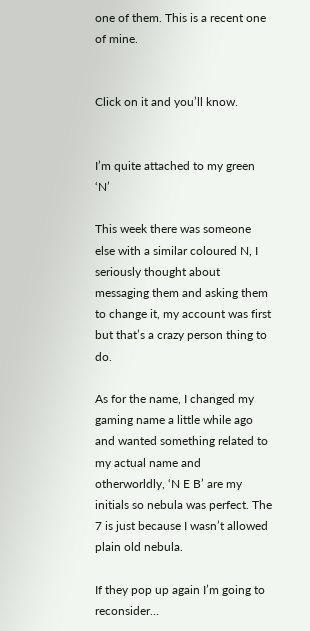one of them. This is a recent one of mine.


Click on it and you’ll know.


I’m quite attached to my green ‘N’

This week there was someone else with a similar coloured N, I seriously thought about messaging them and asking them to change it, my account was first but that’s a crazy person thing to do.

As for the name, I changed my gaming name a little while ago and wanted something related to my actual name and otherworldly, ‘N E B’ are my initials so nebula was perfect. The 7 is just because I wasn’t allowed plain old nebula.

If they pop up again I’m going to reconsider…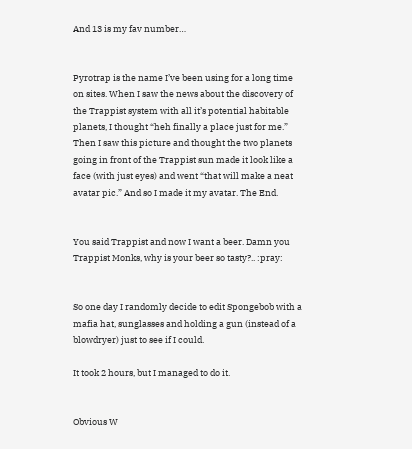And 13 is my fav number…


Pyrotrap is the name I’ve been using for a long time on sites. When I saw the news about the discovery of the Trappist system with all it’s potential habitable planets, I thought “heh finally a place just for me.” Then I saw this picture and thought the two planets going in front of the Trappist sun made it look like a face (with just eyes) and went “that will make a neat avatar pic.” And so I made it my avatar. The End.


You said Trappist and now I want a beer. Damn you Trappist Monks, why is your beer so tasty?.. :pray:


So one day I randomly decide to edit Spongebob with a mafia hat, sunglasses and holding a gun (instead of a blowdryer) just to see if I could.

It took 2 hours, but I managed to do it.


Obvious W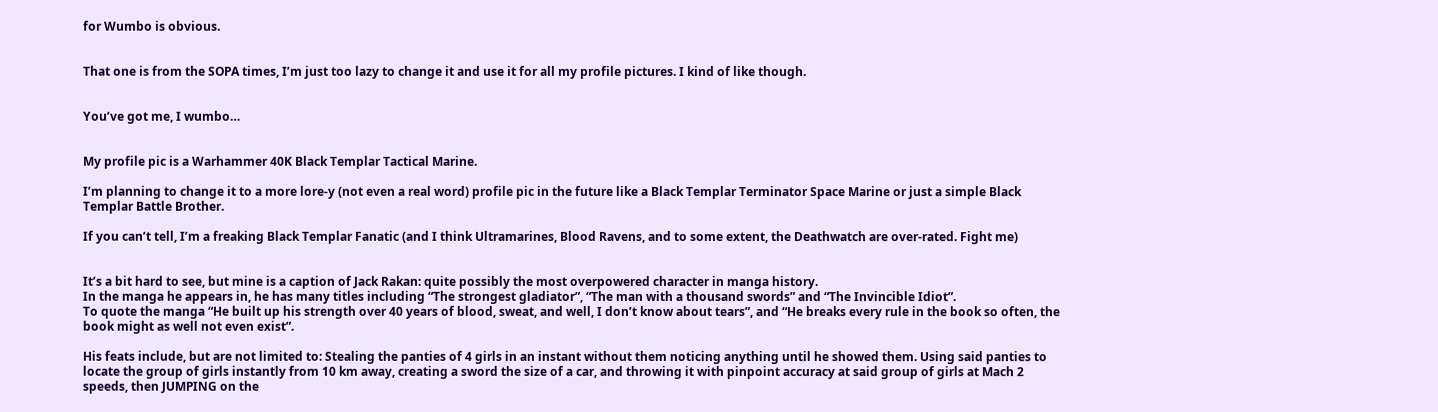for Wumbo is obvious.


That one is from the SOPA times, I’m just too lazy to change it and use it for all my profile pictures. I kind of like though.


You’ve got me, I wumbo…


My profile pic is a Warhammer 40K Black Templar Tactical Marine.

I’m planning to change it to a more lore-y (not even a real word) profile pic in the future like a Black Templar Terminator Space Marine or just a simple Black Templar Battle Brother.

If you can’t tell, I’m a freaking Black Templar Fanatic (and I think Ultramarines, Blood Ravens, and to some extent, the Deathwatch are over-rated. Fight me)


It’s a bit hard to see, but mine is a caption of Jack Rakan: quite possibly the most overpowered character in manga history.
In the manga he appears in, he has many titles including “The strongest gladiator”, “The man with a thousand swords” and “The Invincible Idiot”.
To quote the manga “He built up his strength over 40 years of blood, sweat, and well, I don’t know about tears”, and “He breaks every rule in the book so often, the book might as well not even exist”.

His feats include, but are not limited to: Stealing the panties of 4 girls in an instant without them noticing anything until he showed them. Using said panties to locate the group of girls instantly from 10 km away, creating a sword the size of a car, and throwing it with pinpoint accuracy at said group of girls at Mach 2 speeds, then JUMPING on the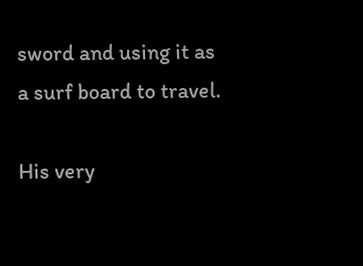sword and using it as a surf board to travel.

His very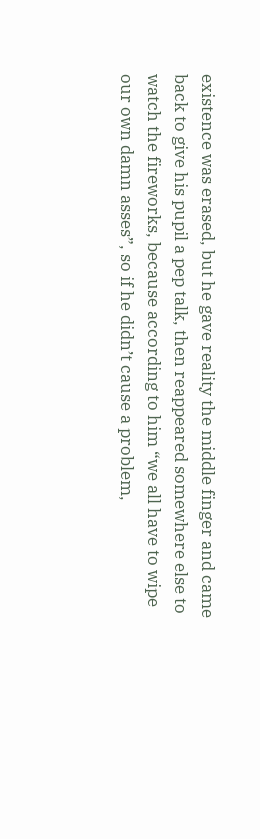existence was erased, but he gave reality the middle finger and came back to give his pupil a pep talk, then reappeared somewhere else to watch the fireworks, because according to him “we all have to wipe our own damn asses”, so if he didn’t cause a problem,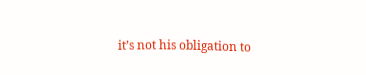it’s not his obligation to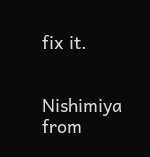fix it.


Nishimiya from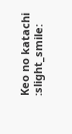Keo no katachi :slight_smile: